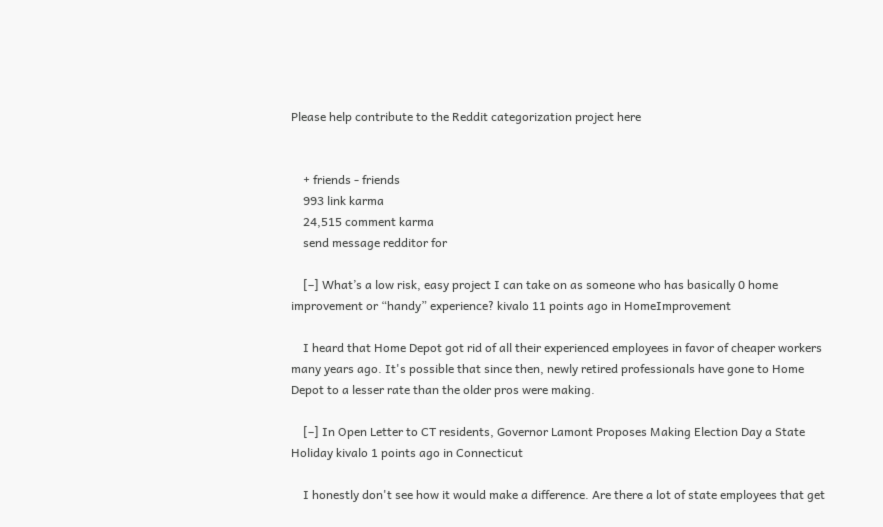Please help contribute to the Reddit categorization project here


    + friends - friends
    993 link karma
    24,515 comment karma
    send message redditor for

    [–] What’s a low risk, easy project I can take on as someone who has basically 0 home improvement or “handy” experience? kivalo 11 points ago in HomeImprovement

    I heard that Home Depot got rid of all their experienced employees in favor of cheaper workers many years ago. It's possible that since then, newly retired professionals have gone to Home Depot to a lesser rate than the older pros were making.

    [–] In Open Letter to CT residents, Governor Lamont Proposes Making Election Day a State Holiday kivalo 1 points ago in Connecticut

    I honestly don't see how it would make a difference. Are there a lot of state employees that get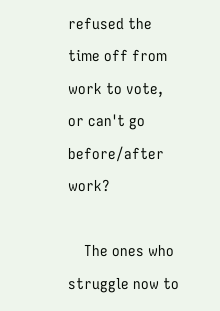refused the time off from work to vote, or can't go before/after work?

    The ones who struggle now to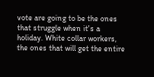vote are going to be the ones that struggle when it's a holiday. White collar workers, the ones that will get the entire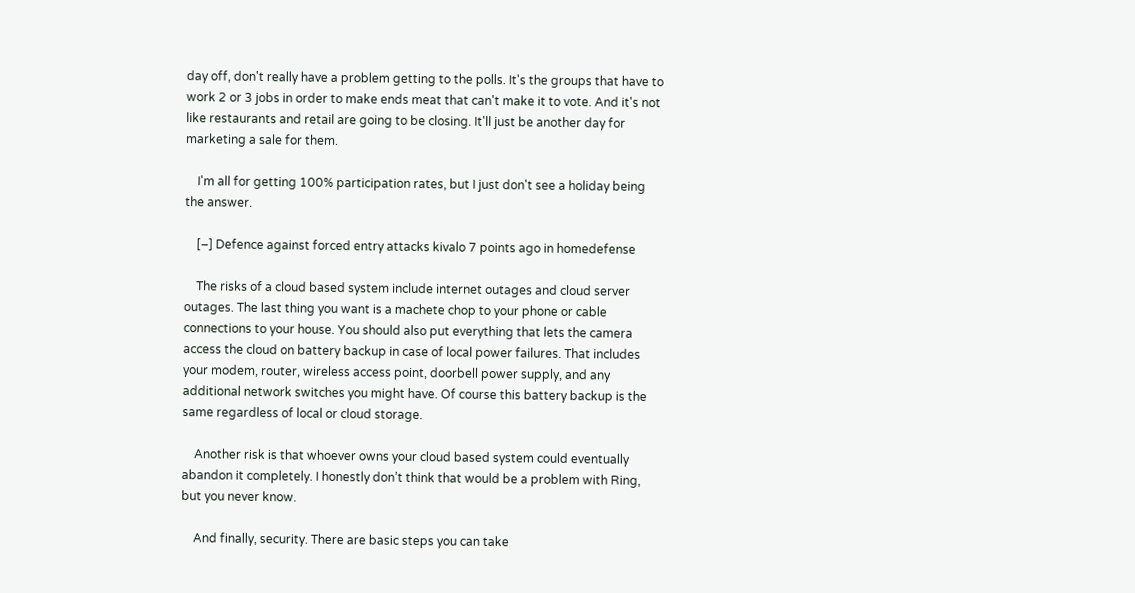day off, don't really have a problem getting to the polls. It's the groups that have to work 2 or 3 jobs in order to make ends meat that can't make it to vote. And it's not like restaurants and retail are going to be closing. It'll just be another day for marketing a sale for them.

    I'm all for getting 100% participation rates, but I just don't see a holiday being the answer.

    [–] Defence against forced entry attacks kivalo 7 points ago in homedefense

    The risks of a cloud based system include internet outages and cloud server outages. The last thing you want is a machete chop to your phone or cable connections to your house. You should also put everything that lets the camera access the cloud on battery backup in case of local power failures. That includes your modem, router, wireless access point, doorbell power supply, and any additional network switches you might have. Of course this battery backup is the same regardless of local or cloud storage.

    Another risk is that whoever owns your cloud based system could eventually abandon it completely. I honestly don’t think that would be a problem with Ring, but you never know.

    And finally, security. There are basic steps you can take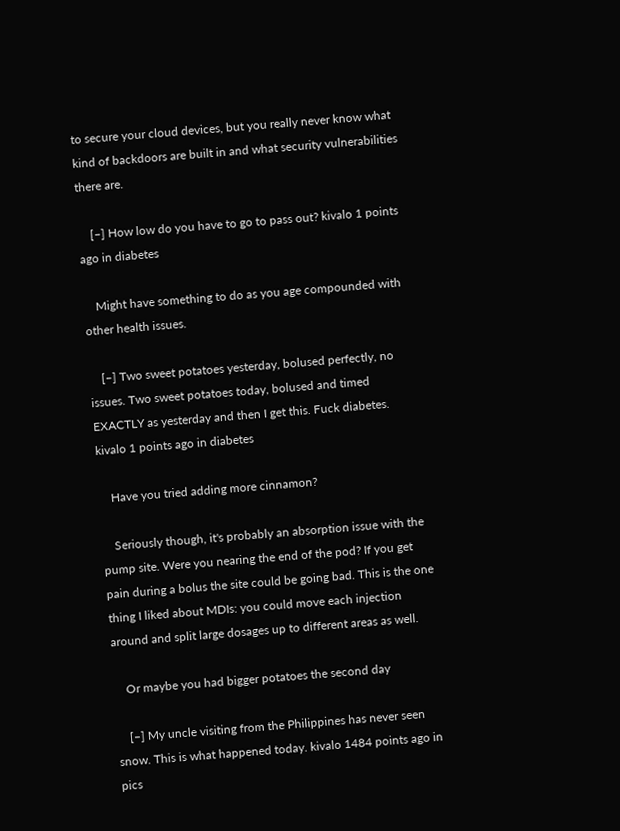to secure your cloud devices, but you really never know what kind of backdoors are built in and what security vulnerabilities there are.

    [–] How low do you have to go to pass out? kivalo 1 points ago in diabetes

    Might have something to do as you age compounded with other health issues.

    [–] Two sweet potatoes yesterday, bolused perfectly, no issues. Two sweet potatoes today, bolused and timed EXACTLY as yesterday and then I get this. Fuck diabetes. kivalo 1 points ago in diabetes

    Have you tried adding more cinnamon?

    Seriously though, it's probably an absorption issue with the pump site. Were you nearing the end of the pod? If you get pain during a bolus the site could be going bad. This is the one thing I liked about MDIs: you could move each injection around and split large dosages up to different areas as well.

    Or maybe you had bigger potatoes the second day

    [–] My uncle visiting from the Philippines has never seen snow. This is what happened today. kivalo 1484 points ago in pics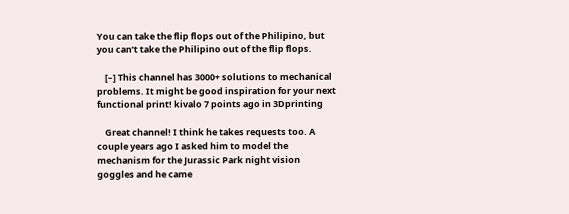You can take the flip flops out of the Philipino, but you can’t take the Philipino out of the flip flops.

    [–] This channel has 3000+ solutions to mechanical problems. It might be good inspiration for your next functional print! kivalo 7 points ago in 3Dprinting

    Great channel! I think he takes requests too. A couple years ago I asked him to model the mechanism for the Jurassic Park night vision goggles and he came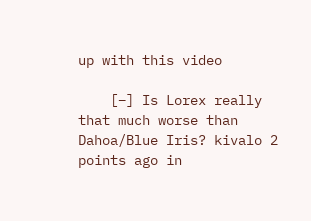up with this video

    [–] Is Lorex really that much worse than Dahoa/Blue Iris? kivalo 2 points ago in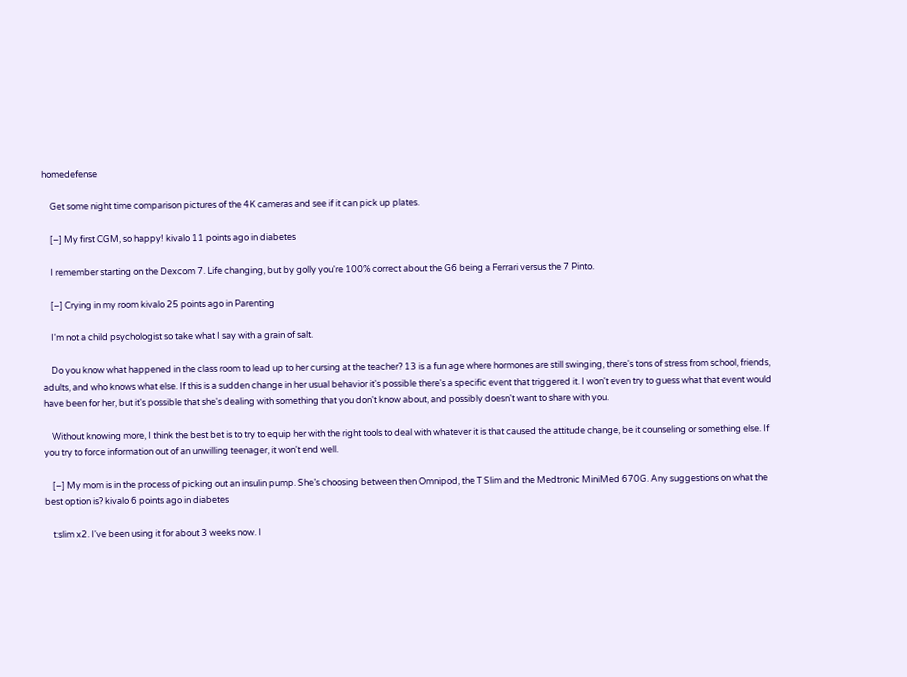homedefense

    Get some night time comparison pictures of the 4K cameras and see if it can pick up plates.

    [–] My first CGM, so happy! kivalo 11 points ago in diabetes

    I remember starting on the Dexcom 7. Life changing, but by golly you're 100% correct about the G6 being a Ferrari versus the 7 Pinto.

    [–] Crying in my room kivalo 25 points ago in Parenting

    I'm not a child psychologist so take what I say with a grain of salt.

    Do you know what happened in the class room to lead up to her cursing at the teacher? 13 is a fun age where hormones are still swinging, there's tons of stress from school, friends, adults, and who knows what else. If this is a sudden change in her usual behavior it's possible there's a specific event that triggered it. I won't even try to guess what that event would have been for her, but it's possible that she's dealing with something that you don't know about, and possibly doesn't want to share with you.

    Without knowing more, I think the best bet is to try to equip her with the right tools to deal with whatever it is that caused the attitude change, be it counseling or something else. If you try to force information out of an unwilling teenager, it won't end well.

    [–] My mom is in the process of picking out an insulin pump. She’s choosing between then Omnipod, the T Slim and the Medtronic MiniMed 670G. Any suggestions on what the best option is? kivalo 6 points ago in diabetes

    t:slim x2. I've been using it for about 3 weeks now. I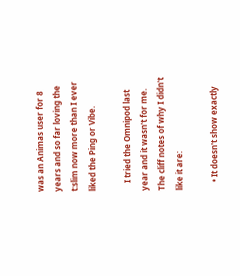was an Animas user for 8 years and so far loving the t:slim now more than I ever liked the Ping or Vibe.

    I tried the Omnipod last year and it wasn't for me. The cliff notes of why I didn't like it are:

    • It doesn't show exactly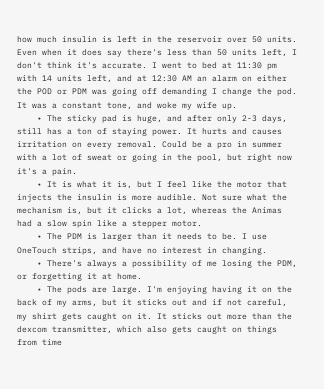how much insulin is left in the reservoir over 50 units. Even when it does say there's less than 50 units left, I don't think it's accurate. I went to bed at 11:30 pm with 14 units left, and at 12:30 AM an alarm on either the POD or PDM was going off demanding I change the pod. It was a constant tone, and woke my wife up.
    • The sticky pad is huge, and after only 2-3 days, still has a ton of staying power. It hurts and causes irritation on every removal. Could be a pro in summer with a lot of sweat or going in the pool, but right now it's a pain.
    • It is what it is, but I feel like the motor that injects the insulin is more audible. Not sure what the mechanism is, but it clicks a lot, whereas the Animas had a slow spin like a stepper motor.
    • The PDM is larger than it needs to be. I use OneTouch strips, and have no interest in changing.
    • There's always a possibility of me losing the PDM, or forgetting it at home.
    • The pods are large. I'm enjoying having it on the back of my arms, but it sticks out and if not careful, my shirt gets caught on it. It sticks out more than the dexcom transmitter, which also gets caught on things from time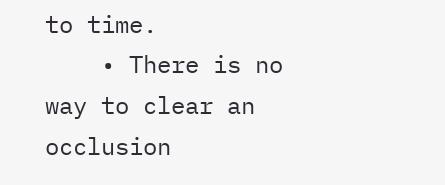to time.
    • There is no way to clear an occlusion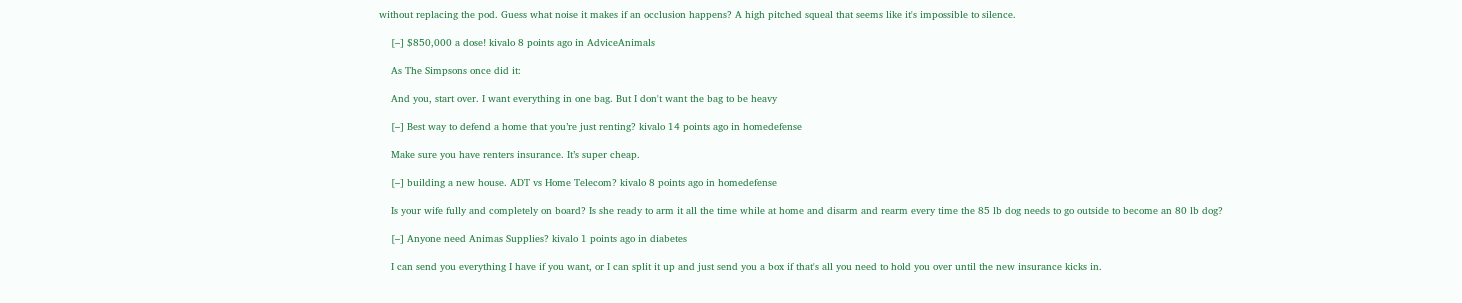without replacing the pod. Guess what noise it makes if an occlusion happens? A high pitched squeal that seems like it's impossible to silence.

    [–] $850,000 a dose! kivalo 8 points ago in AdviceAnimals

    As The Simpsons once did it:

    And you, start over. I want everything in one bag. But I don't want the bag to be heavy

    [–] Best way to defend a home that you’re just renting? kivalo 14 points ago in homedefense

    Make sure you have renters insurance. It’s super cheap.

    [–] building a new house. ADT vs Home Telecom? kivalo 8 points ago in homedefense

    Is your wife fully and completely on board? Is she ready to arm it all the time while at home and disarm and rearm every time the 85 lb dog needs to go outside to become an 80 lb dog?

    [–] Anyone need Animas Supplies? kivalo 1 points ago in diabetes

    I can send you everything I have if you want, or I can split it up and just send you a box if that's all you need to hold you over until the new insurance kicks in.